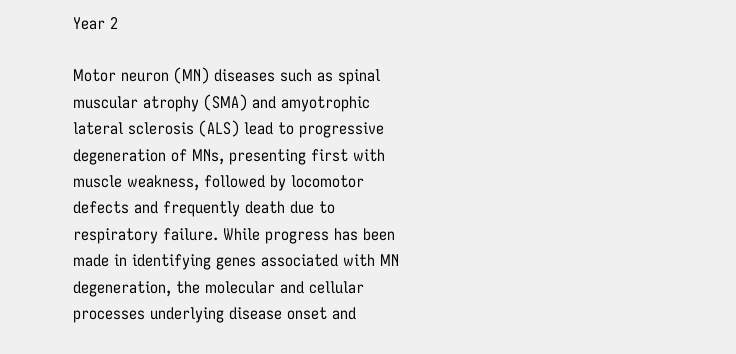Year 2

Motor neuron (MN) diseases such as spinal muscular atrophy (SMA) and amyotrophic lateral sclerosis (ALS) lead to progressive degeneration of MNs, presenting first with muscle weakness, followed by locomotor defects and frequently death due to respiratory failure. While progress has been made in identifying genes associated with MN degeneration, the molecular and cellular processes underlying disease onset and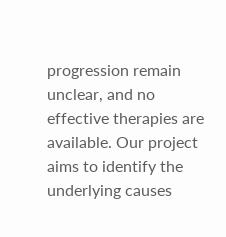progression remain unclear, and no effective therapies are available. Our project aims to identify the underlying causes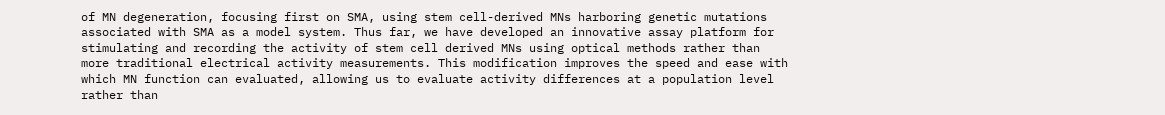of MN degeneration, focusing first on SMA, using stem cell-derived MNs harboring genetic mutations associated with SMA as a model system. Thus far, we have developed an innovative assay platform for stimulating and recording the activity of stem cell derived MNs using optical methods rather than more traditional electrical activity measurements. This modification improves the speed and ease with which MN function can evaluated, allowing us to evaluate activity differences at a population level rather than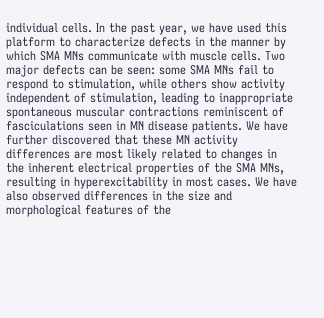individual cells. In the past year, we have used this platform to characterize defects in the manner by which SMA MNs communicate with muscle cells. Two major defects can be seen: some SMA MNs fail to respond to stimulation, while others show activity independent of stimulation, leading to inappropriate spontaneous muscular contractions reminiscent of fasciculations seen in MN disease patients. We have further discovered that these MN activity differences are most likely related to changes in the inherent electrical properties of the SMA MNs, resulting in hyperexcitability in most cases. We have also observed differences in the size and morphological features of the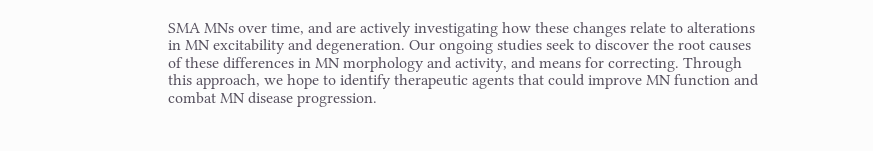SMA MNs over time, and are actively investigating how these changes relate to alterations in MN excitability and degeneration. Our ongoing studies seek to discover the root causes of these differences in MN morphology and activity, and means for correcting. Through this approach, we hope to identify therapeutic agents that could improve MN function and combat MN disease progression.